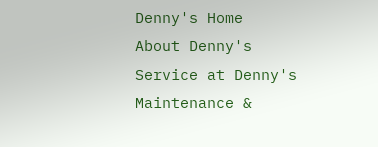Denny's Home
About Denny's
Service at Denny's
Maintenance &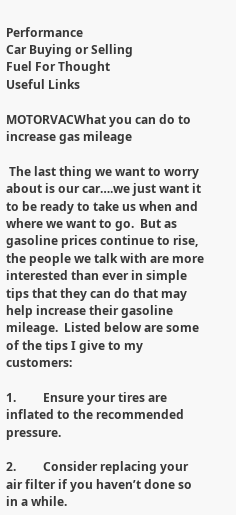Performance
Car Buying or Selling
Fuel For Thought
Useful Links

MOTORVACWhat you can do to increase gas mileage

 The last thing we want to worry about is our car….we just want it to be ready to take us when and where we want to go.  But as gasoline prices continue to rise, the people we talk with are more interested than ever in simple tips that they can do that may help increase their gasoline mileage.  Listed below are some of the tips I give to my customers:

1.         Ensure your tires are inflated to the recommended pressure.

2.         Consider replacing your air filter if you haven’t done so in a while.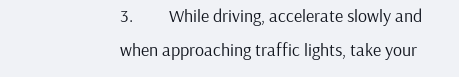3.         While driving, accelerate slowly and when approaching traffic lights, take your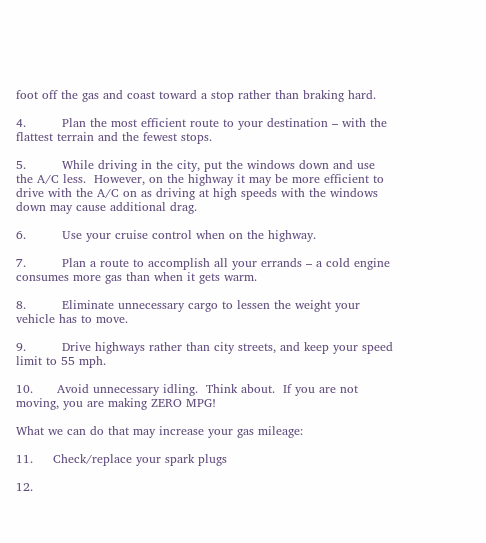foot off the gas and coast toward a stop rather than braking hard.

4.         Plan the most efficient route to your destination – with the flattest terrain and the fewest stops.

5.         While driving in the city, put the windows down and use the A/C less.  However, on the highway it may be more efficient to drive with the A/C on as driving at high speeds with the windows down may cause additional drag.

6.         Use your cruise control when on the highway.

7.         Plan a route to accomplish all your errands – a cold engine consumes more gas than when it gets warm.

8.         Eliminate unnecessary cargo to lessen the weight your vehicle has to move.

9.         Drive highways rather than city streets, and keep your speed limit to 55 mph.

10.      Avoid unnecessary idling.  Think about.  If you are not moving, you are making ZERO MPG!

What we can do that may increase your gas mileage:

11.     Check/replace your spark plugs

12.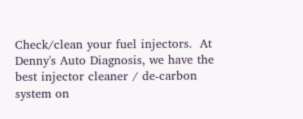Check/clean your fuel injectors.  At Denny's Auto Diagnosis, we have the best injector cleaner / de-carbon system on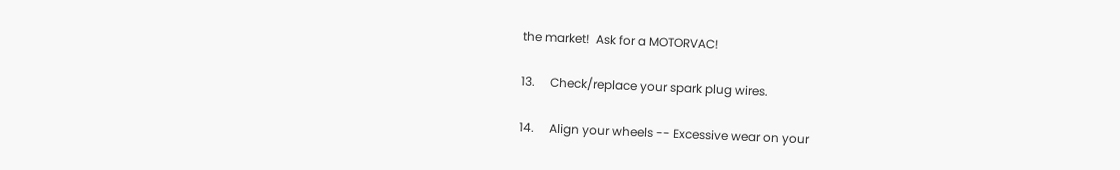the market!  Ask for a MOTORVAC!

13.     Check/replace your spark plug wires.

14.     Align your wheels -- Excessive wear on your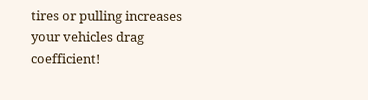tires or pulling increases your vehicles drag coefficient!